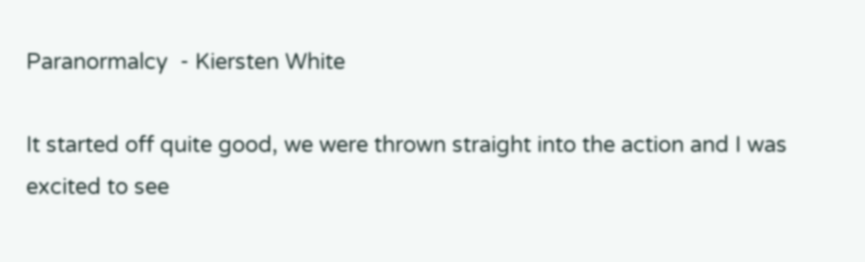Paranormalcy  - Kiersten White

It started off quite good, we were thrown straight into the action and I was excited to see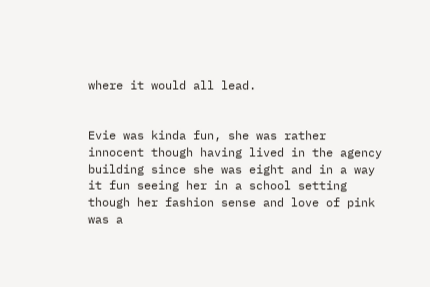where it would all lead.


Evie was kinda fun, she was rather innocent though having lived in the agency building since she was eight and in a way it fun seeing her in a school setting though her fashion sense and love of pink was a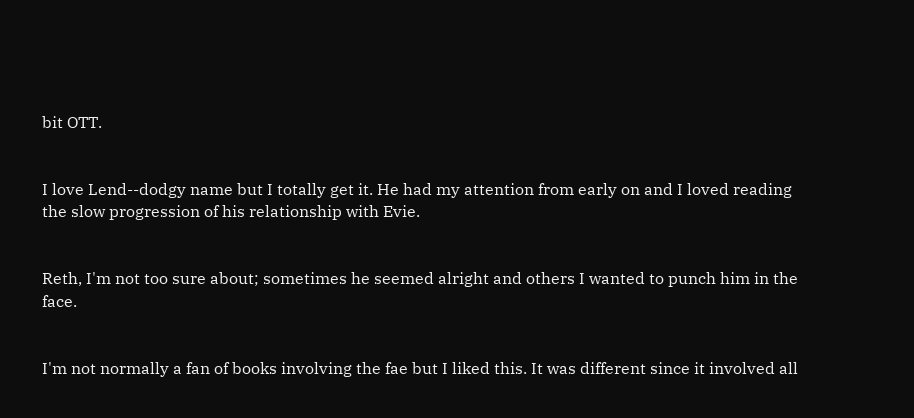bit OTT.


I love Lend--dodgy name but I totally get it. He had my attention from early on and I loved reading the slow progression of his relationship with Evie.


Reth, I'm not too sure about; sometimes he seemed alright and others I wanted to punch him in the face.


I'm not normally a fan of books involving the fae but I liked this. It was different since it involved all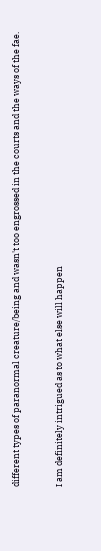different types of paranormal creature/being and wasn't too engrossed in the courts and the ways of the fae.


I am definitely intrigued as to what else will happen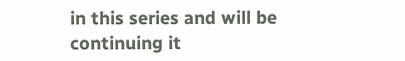in this series and will be continuing it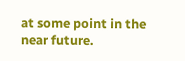at some point in the near future.